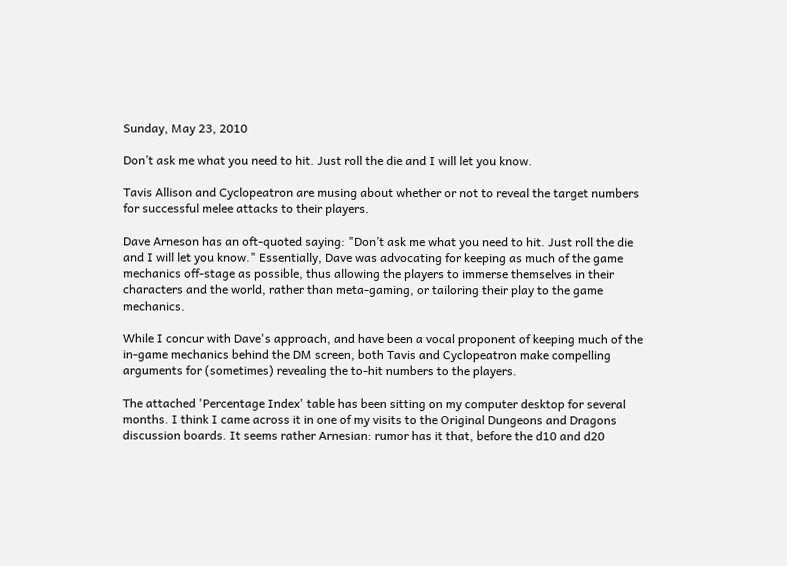Sunday, May 23, 2010

Don’t ask me what you need to hit. Just roll the die and I will let you know.

Tavis Allison and Cyclopeatron are musing about whether or not to reveal the target numbers for successful melee attacks to their players.

Dave Arneson has an oft-quoted saying: "Don’t ask me what you need to hit. Just roll the die and I will let you know." Essentially, Dave was advocating for keeping as much of the game mechanics off-stage as possible, thus allowing the players to immerse themselves in their characters and the world, rather than meta-gaming, or tailoring their play to the game mechanics.

While I concur with Dave's approach, and have been a vocal proponent of keeping much of the in-game mechanics behind the DM screen, both Tavis and Cyclopeatron make compelling arguments for (sometimes) revealing the to-hit numbers to the players.

The attached 'Percentage Index' table has been sitting on my computer desktop for several months. I think I came across it in one of my visits to the Original Dungeons and Dragons discussion boards. It seems rather Arnesian: rumor has it that, before the d10 and d20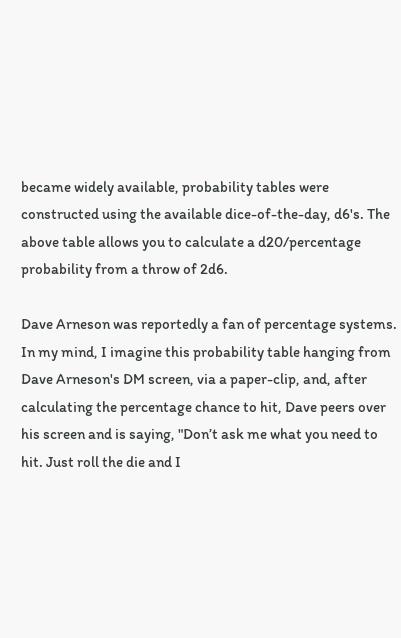became widely available, probability tables were constructed using the available dice-of-the-day, d6's. The above table allows you to calculate a d20/percentage probability from a throw of 2d6.

Dave Arneson was reportedly a fan of percentage systems. In my mind, I imagine this probability table hanging from Dave Arneson's DM screen, via a paper-clip, and, after calculating the percentage chance to hit, Dave peers over his screen and is saying, "Don’t ask me what you need to hit. Just roll the die and I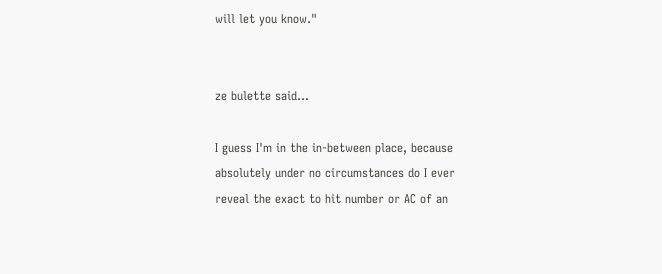will let you know."


ze bulette said...

I guess I'm in the in-between place, because absolutely under no circumstances do I ever reveal the exact to hit number or AC of an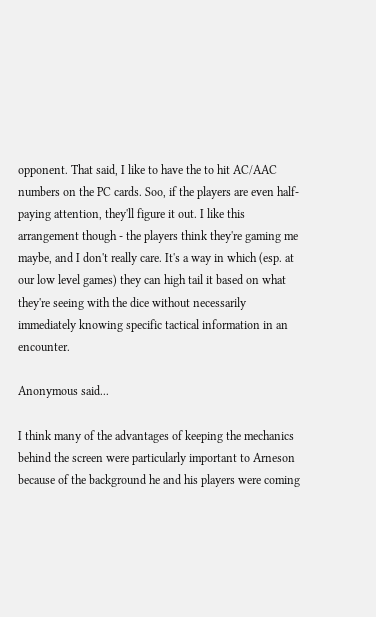opponent. That said, I like to have the to hit AC/AAC numbers on the PC cards. Soo, if the players are even half-paying attention, they'll figure it out. I like this arrangement though - the players think they're gaming me maybe, and I don't really care. It's a way in which (esp. at our low level games) they can high tail it based on what they're seeing with the dice without necessarily immediately knowing specific tactical information in an encounter.

Anonymous said...

I think many of the advantages of keeping the mechanics behind the screen were particularly important to Arneson because of the background he and his players were coming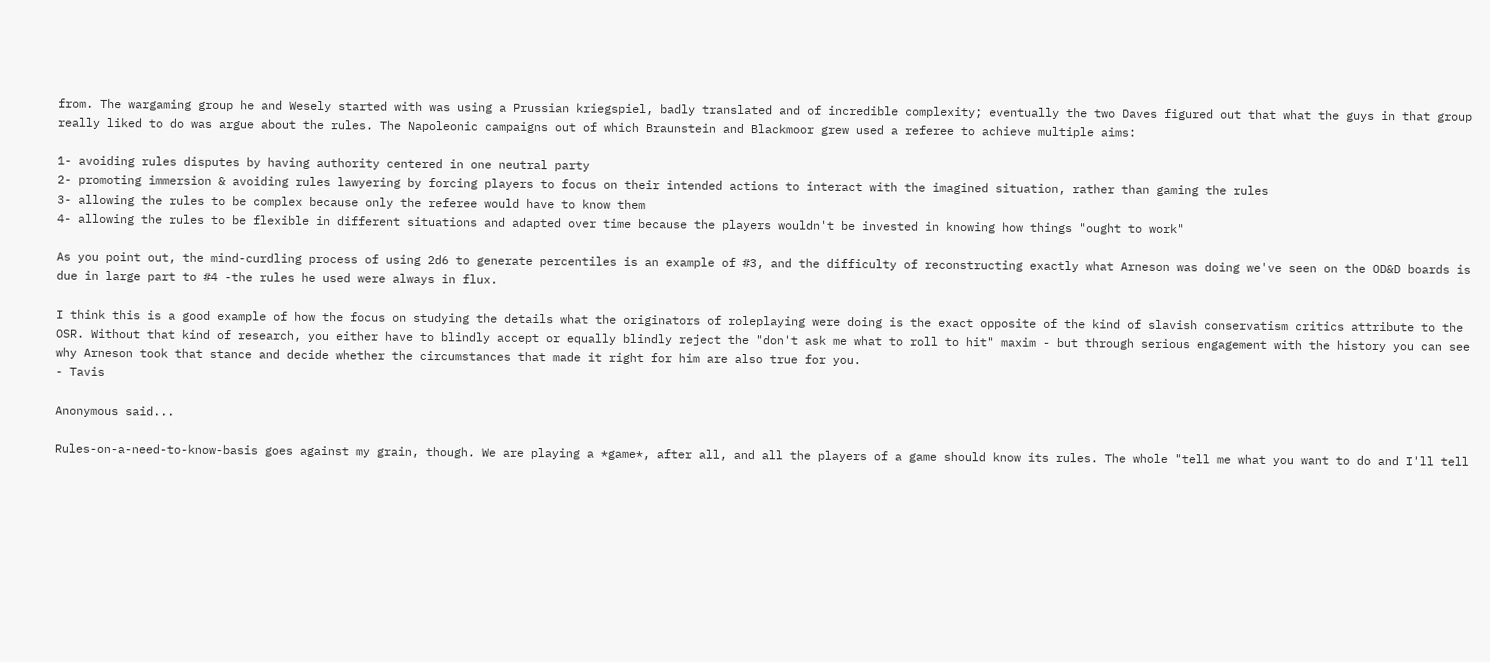from. The wargaming group he and Wesely started with was using a Prussian kriegspiel, badly translated and of incredible complexity; eventually the two Daves figured out that what the guys in that group really liked to do was argue about the rules. The Napoleonic campaigns out of which Braunstein and Blackmoor grew used a referee to achieve multiple aims:

1- avoiding rules disputes by having authority centered in one neutral party
2- promoting immersion & avoiding rules lawyering by forcing players to focus on their intended actions to interact with the imagined situation, rather than gaming the rules
3- allowing the rules to be complex because only the referee would have to know them
4- allowing the rules to be flexible in different situations and adapted over time because the players wouldn't be invested in knowing how things "ought to work"

As you point out, the mind-curdling process of using 2d6 to generate percentiles is an example of #3, and the difficulty of reconstructing exactly what Arneson was doing we've seen on the OD&D boards is due in large part to #4 -the rules he used were always in flux.

I think this is a good example of how the focus on studying the details what the originators of roleplaying were doing is the exact opposite of the kind of slavish conservatism critics attribute to the OSR. Without that kind of research, you either have to blindly accept or equally blindly reject the "don't ask me what to roll to hit" maxim - but through serious engagement with the history you can see why Arneson took that stance and decide whether the circumstances that made it right for him are also true for you.
- Tavis

Anonymous said...

Rules-on-a-need-to-know-basis goes against my grain, though. We are playing a *game*, after all, and all the players of a game should know its rules. The whole "tell me what you want to do and I'll tell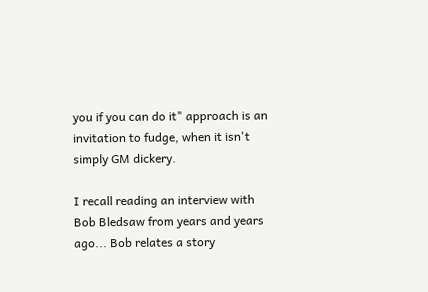you if you can do it" approach is an invitation to fudge, when it isn't simply GM dickery.

I recall reading an interview with Bob Bledsaw from years and years ago... Bob relates a story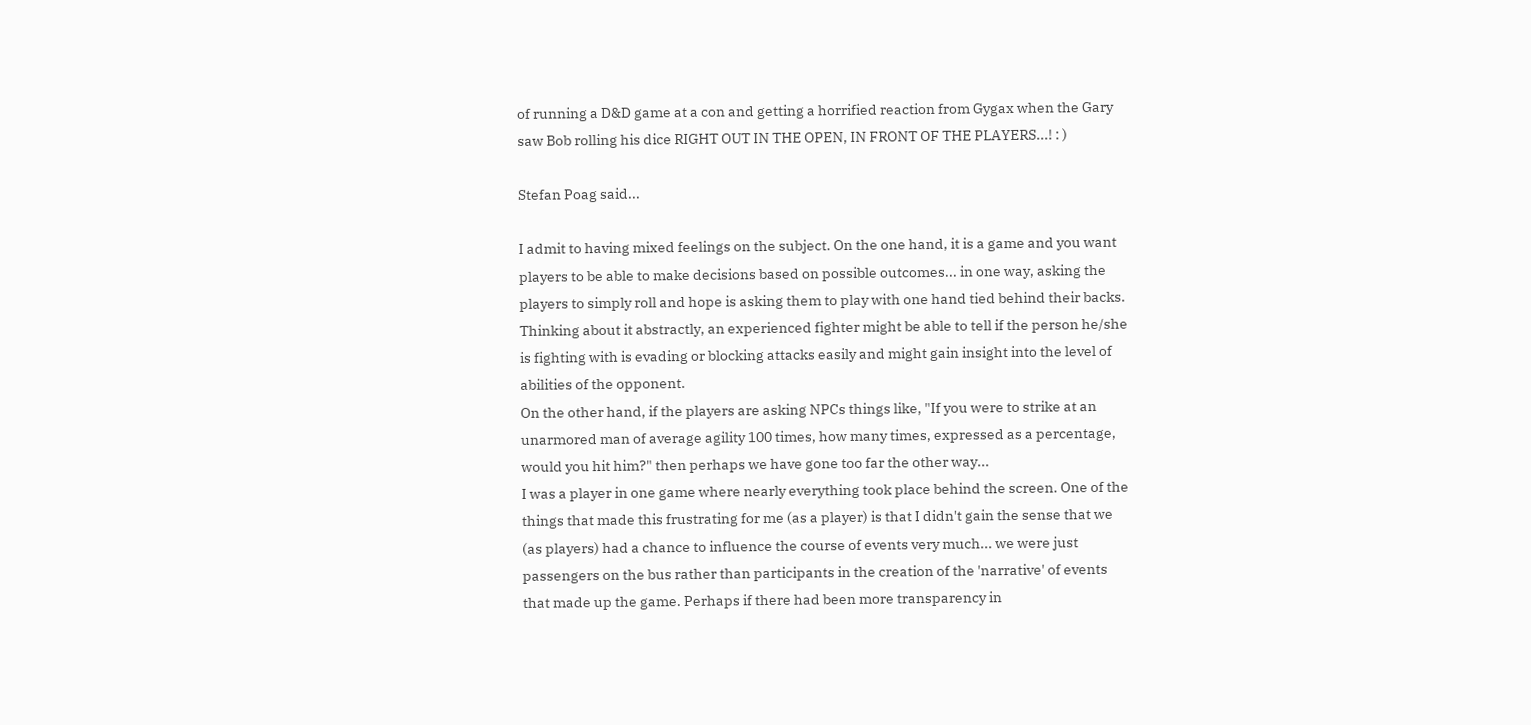of running a D&D game at a con and getting a horrified reaction from Gygax when the Gary saw Bob rolling his dice RIGHT OUT IN THE OPEN, IN FRONT OF THE PLAYERS...! : )

Stefan Poag said...

I admit to having mixed feelings on the subject. On the one hand, it is a game and you want players to be able to make decisions based on possible outcomes... in one way, asking the players to simply roll and hope is asking them to play with one hand tied behind their backs. Thinking about it abstractly, an experienced fighter might be able to tell if the person he/she is fighting with is evading or blocking attacks easily and might gain insight into the level of abilities of the opponent.
On the other hand, if the players are asking NPCs things like, "If you were to strike at an unarmored man of average agility 100 times, how many times, expressed as a percentage, would you hit him?" then perhaps we have gone too far the other way...
I was a player in one game where nearly everything took place behind the screen. One of the things that made this frustrating for me (as a player) is that I didn't gain the sense that we (as players) had a chance to influence the course of events very much... we were just passengers on the bus rather than participants in the creation of the 'narrative' of events that made up the game. Perhaps if there had been more transparency in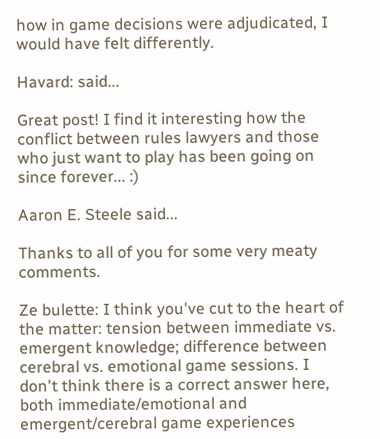how in game decisions were adjudicated, I would have felt differently.

Havard: said...

Great post! I find it interesting how the conflict between rules lawyers and those who just want to play has been going on since forever... :)

Aaron E. Steele said...

Thanks to all of you for some very meaty comments.

Ze bulette: I think you've cut to the heart of the matter: tension between immediate vs. emergent knowledge; difference between cerebral vs. emotional game sessions. I don't think there is a correct answer here, both immediate/emotional and emergent/cerebral game experiences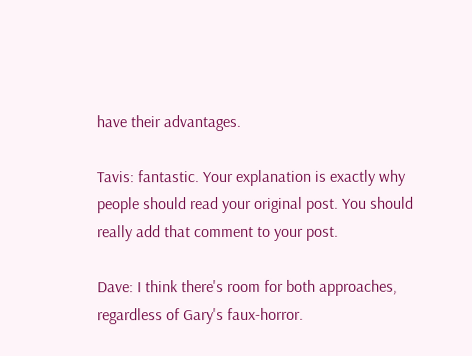have their advantages.

Tavis: fantastic. Your explanation is exactly why people should read your original post. You should really add that comment to your post.

Dave: I think there's room for both approaches, regardless of Gary's faux-horror.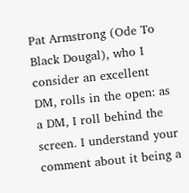Pat Armstrong (Ode To Black Dougal), who I consider an excellent DM, rolls in the open: as a DM, I roll behind the screen. I understand your comment about it being a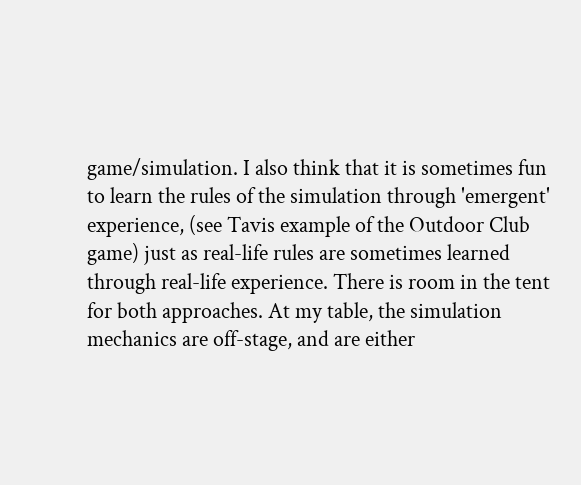game/simulation. I also think that it is sometimes fun to learn the rules of the simulation through 'emergent' experience, (see Tavis example of the Outdoor Club game) just as real-life rules are sometimes learned through real-life experience. There is room in the tent for both approaches. At my table, the simulation mechanics are off-stage, and are either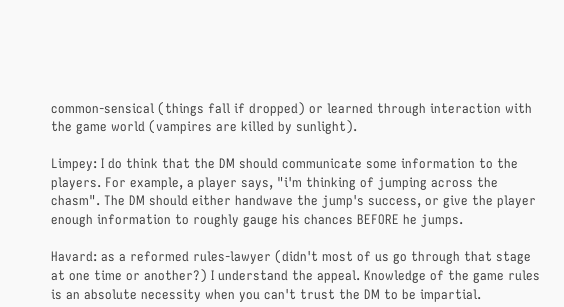common-sensical (things fall if dropped) or learned through interaction with the game world (vampires are killed by sunlight).

Limpey: I do think that the DM should communicate some information to the players. For example, a player says, "i'm thinking of jumping across the chasm". The DM should either handwave the jump's success, or give the player enough information to roughly gauge his chances BEFORE he jumps.

Havard: as a reformed rules-lawyer (didn't most of us go through that stage at one time or another?) I understand the appeal. Knowledge of the game rules is an absolute necessity when you can't trust the DM to be impartial.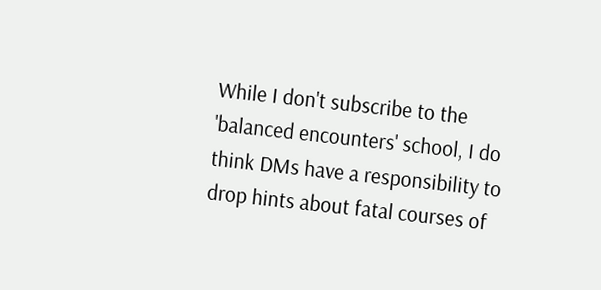While I don't subscribe to the 'balanced encounters' school, I do think DMs have a responsibility to drop hints about fatal courses of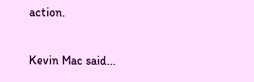action.

Kevin Mac said...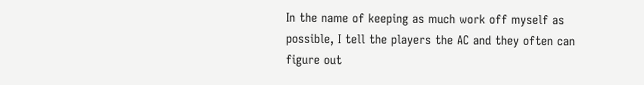In the name of keeping as much work off myself as possible, I tell the players the AC and they often can figure out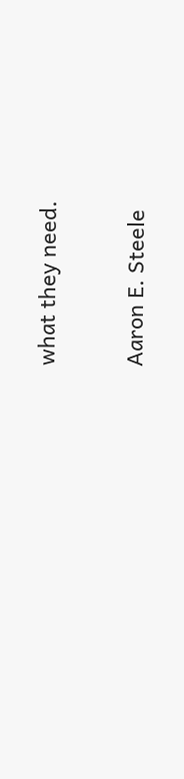what they need.

Aaron E. Steele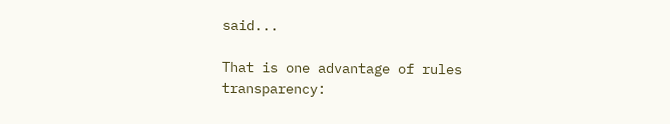said...

That is one advantage of rules transparency: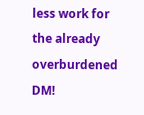less work for the already overburdened DM!